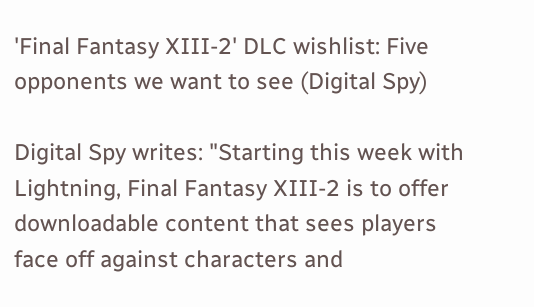'Final Fantasy XIII-2' DLC wishlist: Five opponents we want to see (Digital Spy)

Digital Spy writes: "Starting this week with Lightning, Final Fantasy XIII-2 is to offer downloadable content that sees players face off against characters and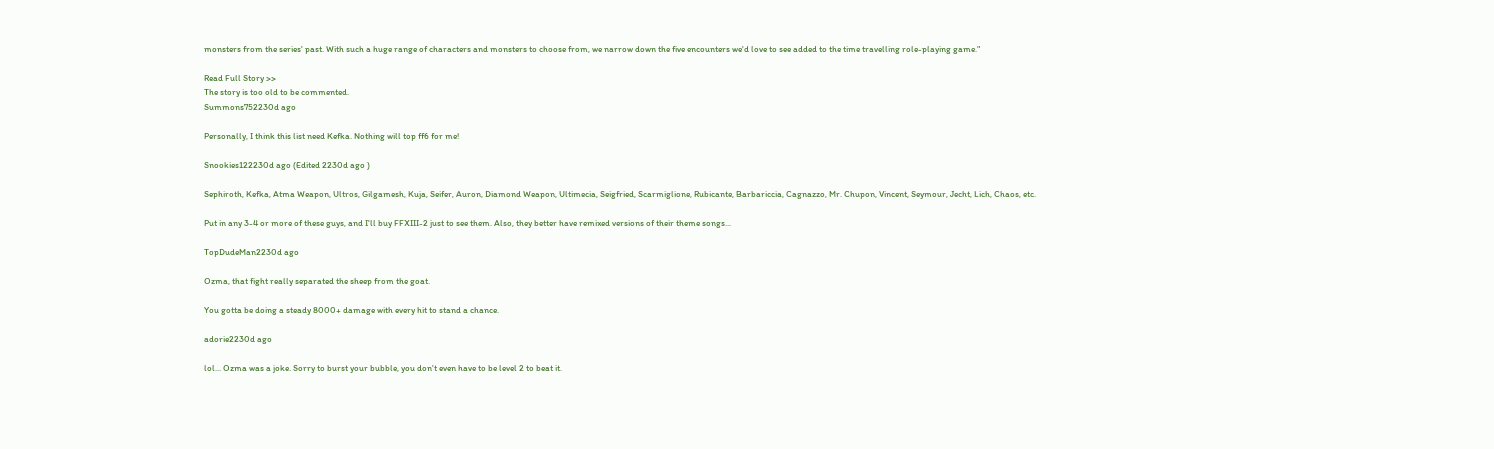monsters from the series' past. With such a huge range of characters and monsters to choose from, we narrow down the five encounters we'd love to see added to the time travelling role-playing game."

Read Full Story >>
The story is too old to be commented.
Summons752230d ago

Personally, I think this list need Kefka. Nothing will top ff6 for me!

Snookies122230d ago (Edited 2230d ago )

Sephiroth, Kefka, Atma Weapon, Ultros, Gilgamesh, Kuja, Seifer, Auron, Diamond Weapon, Ultimecia, Seigfried, Scarmiglione, Rubicante, Barbariccia, Cagnazzo, Mr. Chupon, Vincent, Seymour, Jecht, Lich, Chaos, etc.

Put in any 3-4 or more of these guys, and I'll buy FFXIII-2 just to see them. Also, they better have remixed versions of their theme songs...

TopDudeMan2230d ago

Ozma, that fight really separated the sheep from the goat.

You gotta be doing a steady 8000+ damage with every hit to stand a chance.

adorie2230d ago

lol... Ozma was a joke. Sorry to burst your bubble, you don't even have to be level 2 to beat it.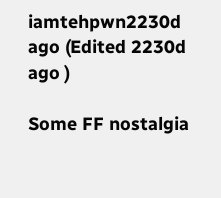iamtehpwn2230d ago (Edited 2230d ago )

Some FF nostalgia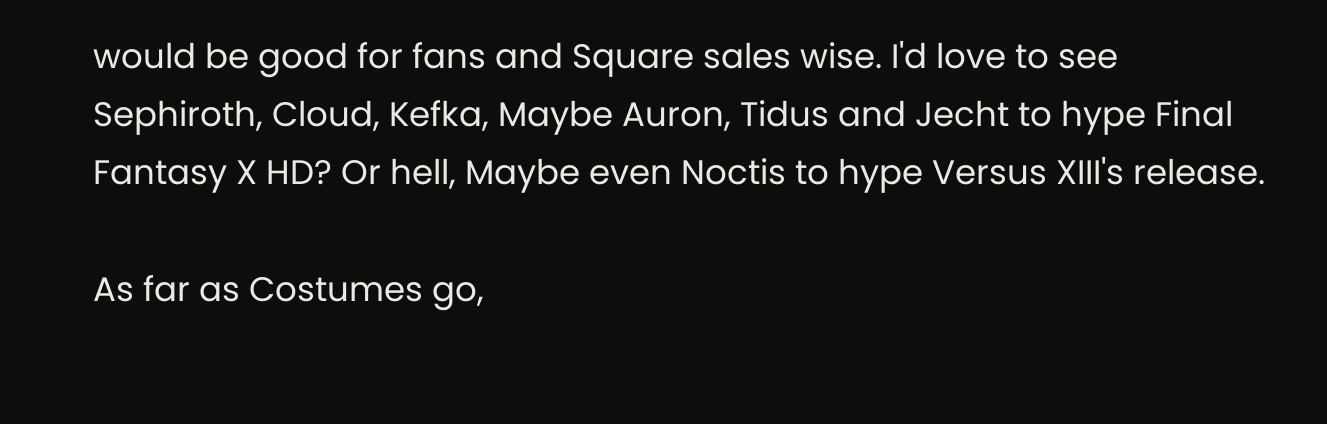would be good for fans and Square sales wise. I'd love to see Sephiroth, Cloud, Kefka, Maybe Auron, Tidus and Jecht to hype Final Fantasy X HD? Or hell, Maybe even Noctis to hype Versus XIII's release.

As far as Costumes go,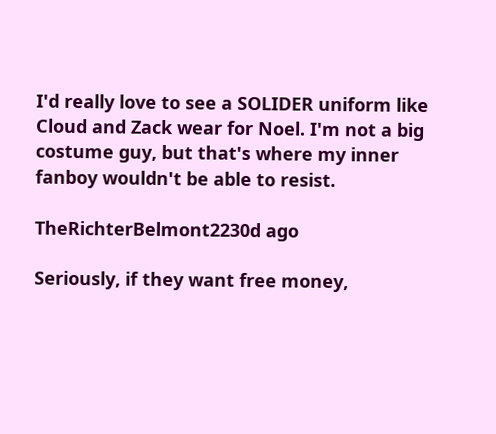I'd really love to see a SOLIDER uniform like Cloud and Zack wear for Noel. I'm not a big costume guy, but that's where my inner fanboy wouldn't be able to resist.

TheRichterBelmont2230d ago

Seriously, if they want free money,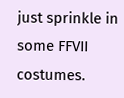just sprinkle in some FFVII costumes.